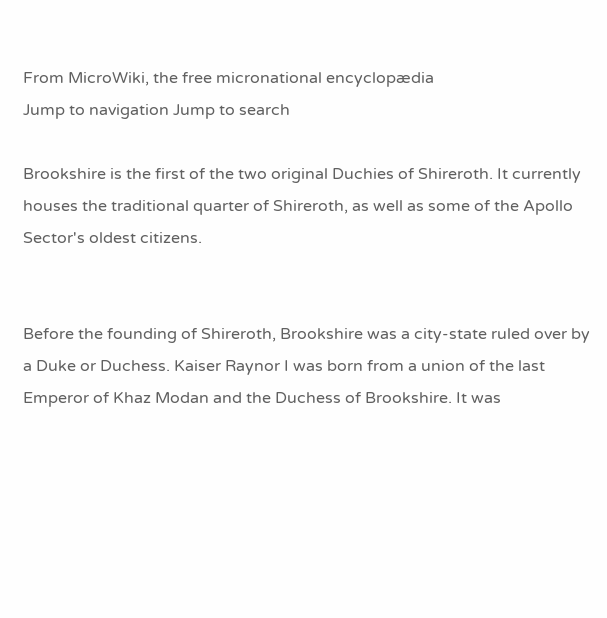From MicroWiki, the free micronational encyclopædia
Jump to navigation Jump to search

Brookshire is the first of the two original Duchies of Shireroth. It currently houses the traditional quarter of Shireroth, as well as some of the Apollo Sector's oldest citizens.


Before the founding of Shireroth, Brookshire was a city-state ruled over by a Duke or Duchess. Kaiser Raynor I was born from a union of the last Emperor of Khaz Modan and the Duchess of Brookshire. It was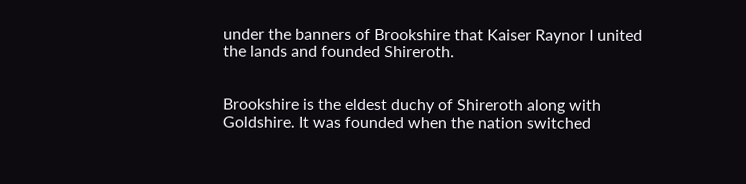under the banners of Brookshire that Kaiser Raynor I united the lands and founded Shireroth.


Brookshire is the eldest duchy of Shireroth along with Goldshire. It was founded when the nation switched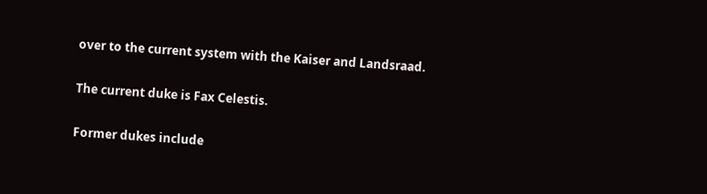over to the current system with the Kaiser and Landsraad.

The current duke is Fax Celestis.

Former dukes include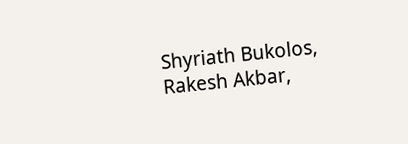Shyriath Bukolos, Rakesh Akbar,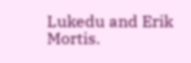Lukedu and Erik Mortis.